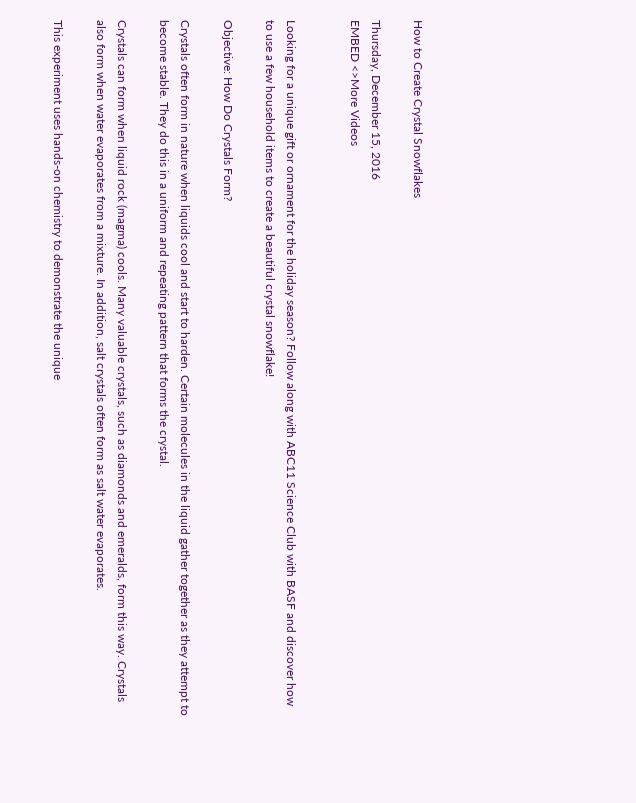How to Create Crystal Snowflakes

Thursday, December 15, 2016
EMBED <>More Videos


Looking for a unique gift or ornament for the holiday season? Follow along with ABC11 Science Club with BASF and discover how to use a few household items to create a beautiful crystal snowflake!

Objective: How Do Crystals Form?

Crystals often form in nature when liquids cool and start to harden. Certain molecules in the liquid gather together as they attempt to become stable. They do this in a uniform and repeating pattern that forms the crystal.

Crystals can form when liquid rock (magma) cools. Many valuable crystals, such as diamonds and emeralds, form this way. Crystals also form when water evaporates from a mixture. In addition, salt crystals often form as salt water evaporates.

This experiment uses hands-on chemistry to demonstrate the unique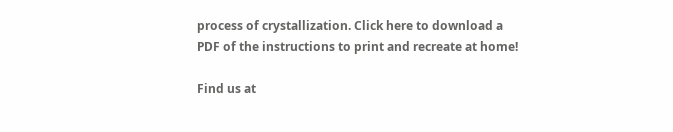process of crystallization. Click here to download a PDF of the instructions to print and recreate at home!

Find us at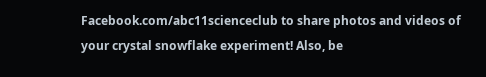Facebook.com/abc11scienceclub to share photos and videos of your crystal snowflake experiment! Also, be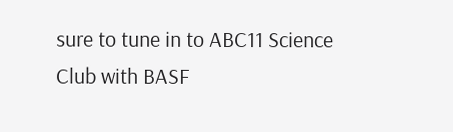sure to tune in to ABC11 Science Club with BASF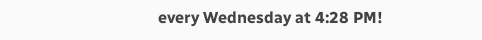every Wednesday at 4:28 PM!